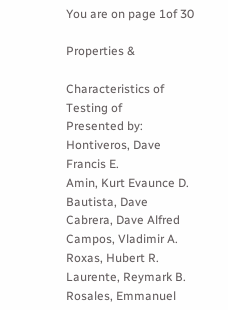You are on page 1of 30

Properties &

Characteristics of
Testing of
Presented by:
Hontiveros, Dave
Francis E.
Amin, Kurt Evaunce D.
Bautista, Dave
Cabrera, Dave Alfred
Campos, Vladimir A.
Roxas, Hubert R.
Laurente, Reymark B.
Rosales, Emmanuel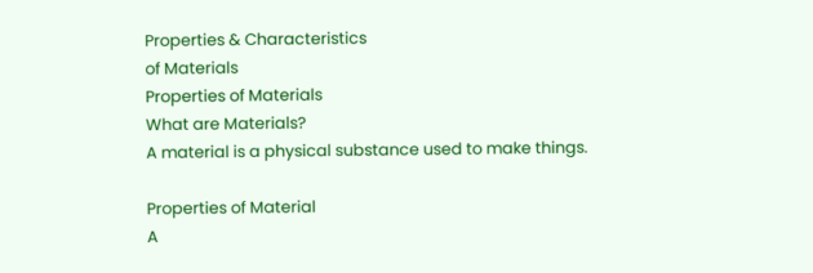Properties & Characteristics
of Materials
Properties of Materials
What are Materials?
A material is a physical substance used to make things.

Properties of Material
A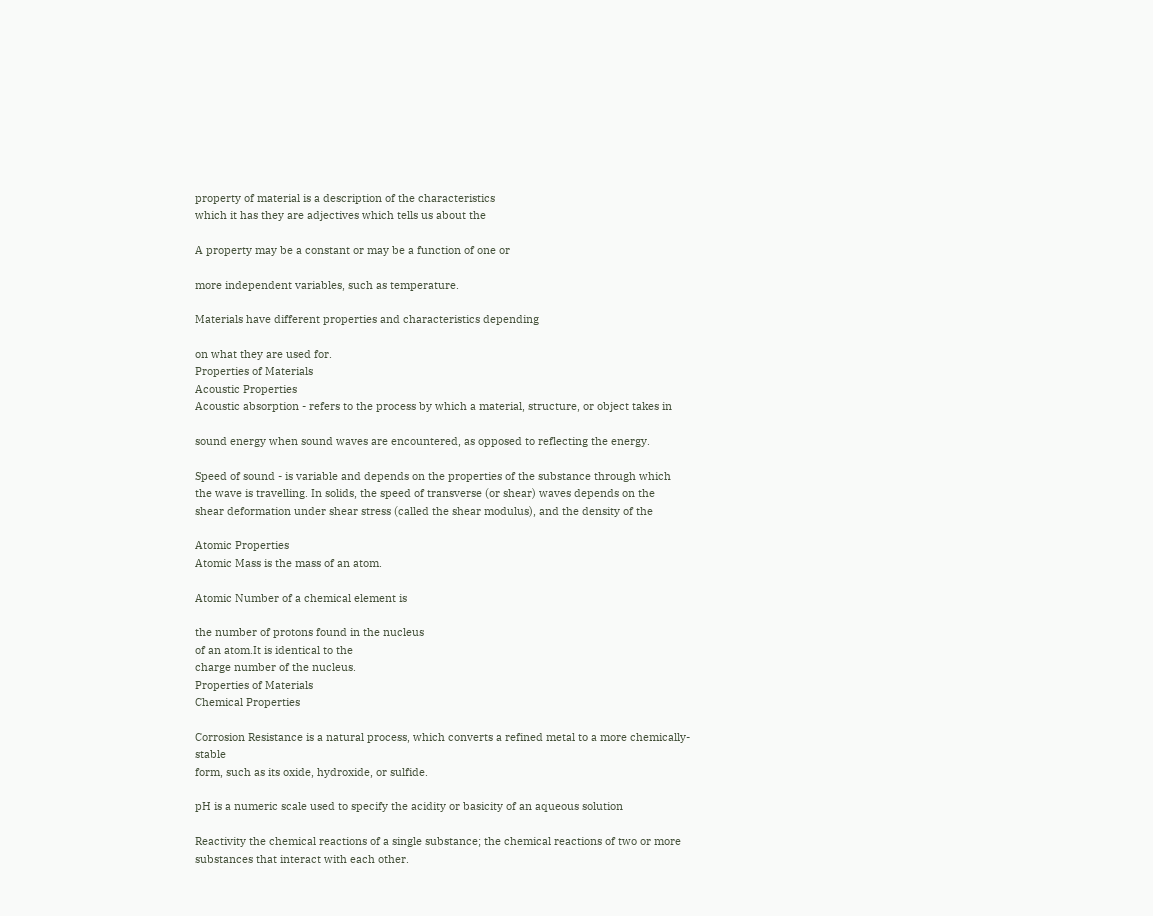property of material is a description of the characteristics
which it has they are adjectives which tells us about the

A property may be a constant or may be a function of one or

more independent variables, such as temperature.

Materials have different properties and characteristics depending

on what they are used for.
Properties of Materials
Acoustic Properties
Acoustic absorption - refers to the process by which a material, structure, or object takes in

sound energy when sound waves are encountered, as opposed to reflecting the energy.

Speed of sound - is variable and depends on the properties of the substance through which
the wave is travelling. In solids, the speed of transverse (or shear) waves depends on the
shear deformation under shear stress (called the shear modulus), and the density of the

Atomic Properties
Atomic Mass is the mass of an atom.

Atomic Number of a chemical element is

the number of protons found in the nucleus
of an atom.It is identical to the
charge number of the nucleus.
Properties of Materials
Chemical Properties

Corrosion Resistance is a natural process, which converts a refined metal to a more chemically-stable
form, such as its oxide, hydroxide, or sulfide.

pH is a numeric scale used to specify the acidity or basicity of an aqueous solution

Reactivity the chemical reactions of a single substance; the chemical reactions of two or more
substances that interact with each other.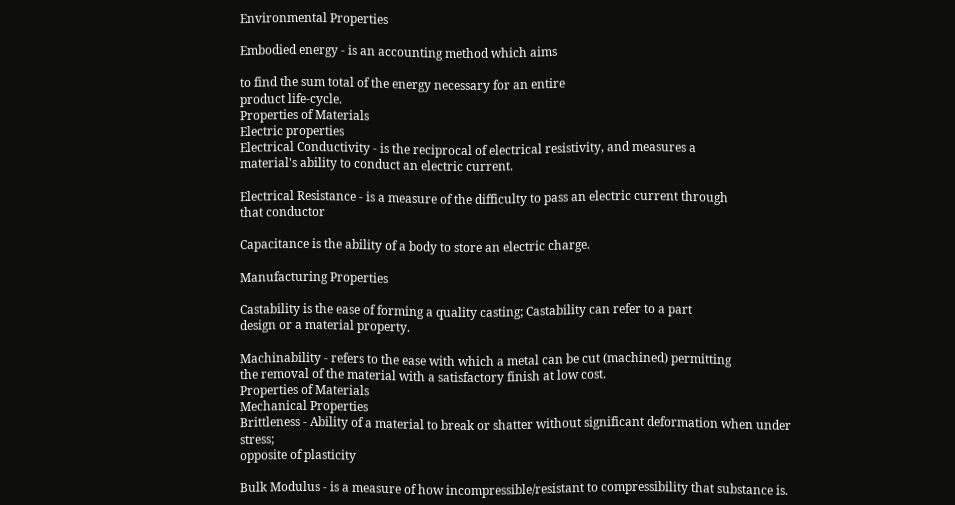Environmental Properties

Embodied energy - is an accounting method which aims

to find the sum total of the energy necessary for an entire
product life-cycle.
Properties of Materials
Electric properties
Electrical Conductivity - is the reciprocal of electrical resistivity, and measures a
material's ability to conduct an electric current.

Electrical Resistance - is a measure of the difficulty to pass an electric current through
that conductor

Capacitance is the ability of a body to store an electric charge.

Manufacturing Properties

Castability is the ease of forming a quality casting; Castability can refer to a part
design or a material property.

Machinability - refers to the ease with which a metal can be cut (machined) permitting
the removal of the material with a satisfactory finish at low cost.
Properties of Materials
Mechanical Properties
Brittleness - Ability of a material to break or shatter without significant deformation when under stress;
opposite of plasticity

Bulk Modulus - is a measure of how incompressible/resistant to compressibility that substance is.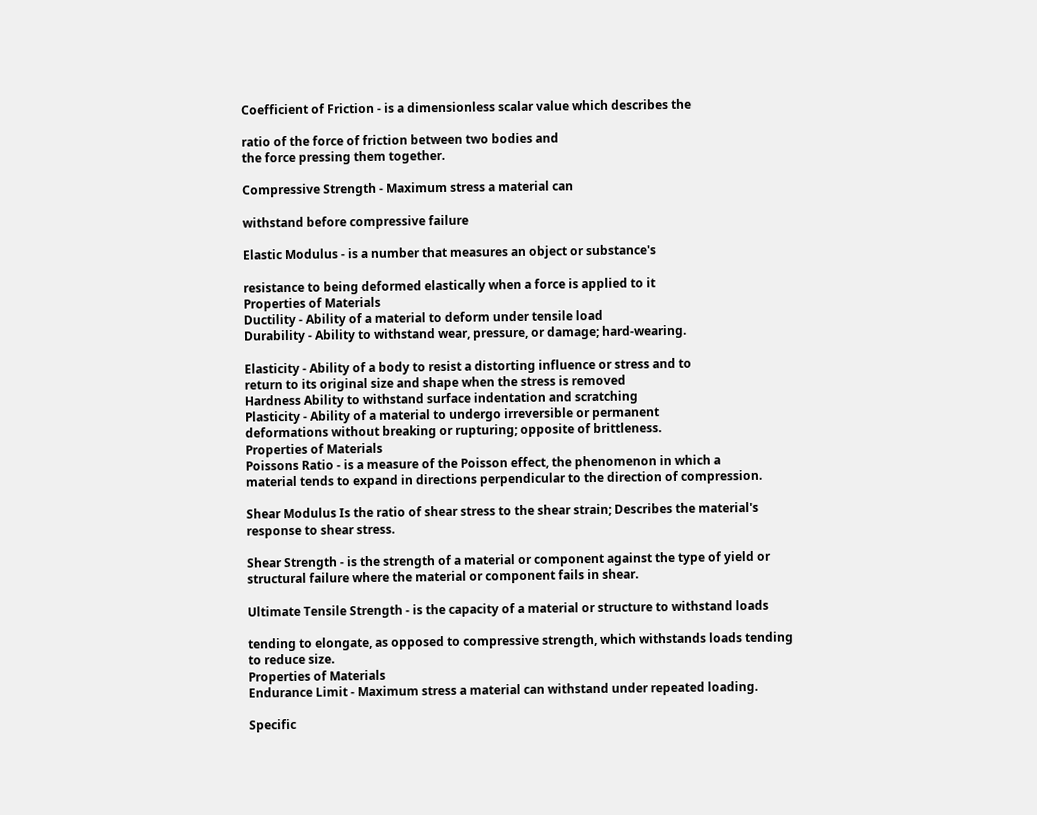Coefficient of Friction - is a dimensionless scalar value which describes the

ratio of the force of friction between two bodies and
the force pressing them together.

Compressive Strength - Maximum stress a material can

withstand before compressive failure

Elastic Modulus - is a number that measures an object or substance's

resistance to being deformed elastically when a force is applied to it
Properties of Materials
Ductility - Ability of a material to deform under tensile load
Durability - Ability to withstand wear, pressure, or damage; hard-wearing.

Elasticity - Ability of a body to resist a distorting influence or stress and to
return to its original size and shape when the stress is removed
Hardness Ability to withstand surface indentation and scratching
Plasticity - Ability of a material to undergo irreversible or permanent
deformations without breaking or rupturing; opposite of brittleness.
Properties of Materials
Poissons Ratio - is a measure of the Poisson effect, the phenomenon in which a
material tends to expand in directions perpendicular to the direction of compression.

Shear Modulus Is the ratio of shear stress to the shear strain; Describes the material's
response to shear stress.

Shear Strength - is the strength of a material or component against the type of yield or
structural failure where the material or component fails in shear.

Ultimate Tensile Strength - is the capacity of a material or structure to withstand loads

tending to elongate, as opposed to compressive strength, which withstands loads tending
to reduce size.
Properties of Materials
Endurance Limit - Maximum stress a material can withstand under repeated loading.

Specific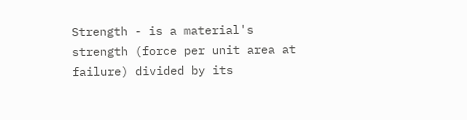Strength - is a material's strength (force per unit area at failure) divided by its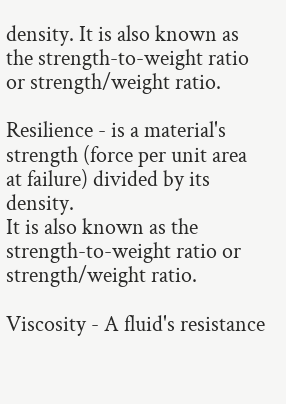density. It is also known as the strength-to-weight ratio or strength/weight ratio.

Resilience - is a material's strength (force per unit area at failure) divided by its density.
It is also known as the strength-to-weight ratio or strength/weight ratio.

Viscosity - A fluid's resistance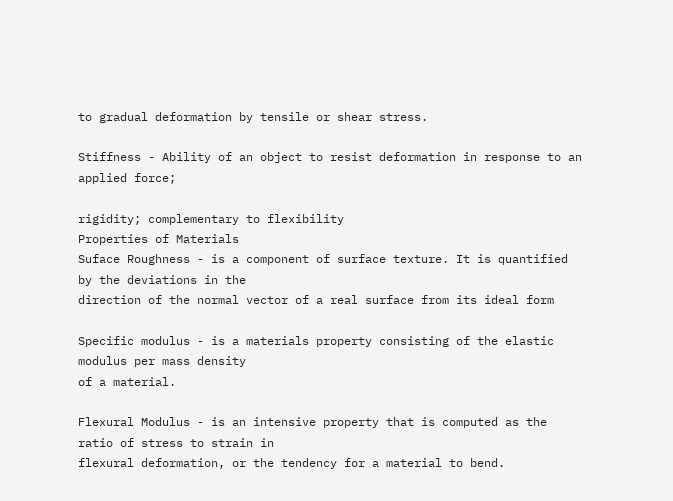to gradual deformation by tensile or shear stress.

Stiffness - Ability of an object to resist deformation in response to an applied force;

rigidity; complementary to flexibility
Properties of Materials
Suface Roughness - is a component of surface texture. It is quantified by the deviations in the
direction of the normal vector of a real surface from its ideal form

Specific modulus - is a materials property consisting of the elastic modulus per mass density
of a material.

Flexural Modulus - is an intensive property that is computed as the ratio of stress to strain in
flexural deformation, or the tendency for a material to bend.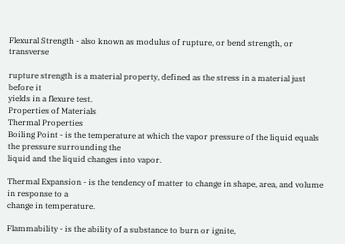Flexural Strength - also known as modulus of rupture, or bend strength, or transverse

rupture strength is a material property, defined as the stress in a material just before it
yields in a flexure test.
Properties of Materials
Thermal Properties
Boiling Point - is the temperature at which the vapor pressure of the liquid equals the pressure surrounding the
liquid and the liquid changes into vapor.

Thermal Expansion - is the tendency of matter to change in shape, area, and volume in response to a
change in temperature.

Flammability - is the ability of a substance to burn or ignite,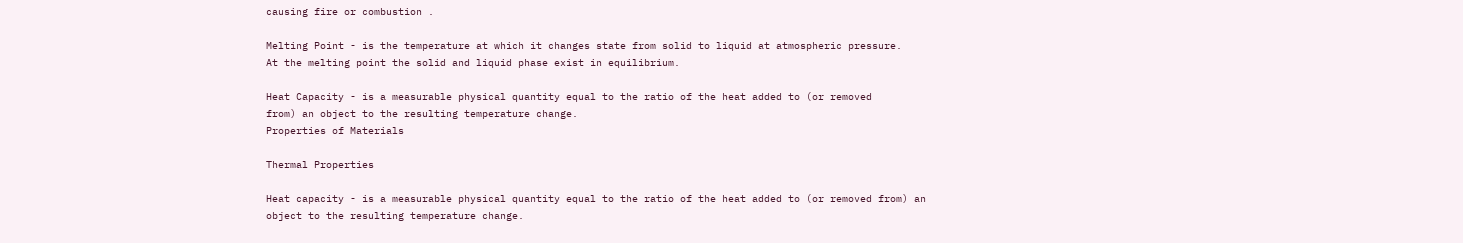causing fire or combustion .

Melting Point - is the temperature at which it changes state from solid to liquid at atmospheric pressure.
At the melting point the solid and liquid phase exist in equilibrium.

Heat Capacity - is a measurable physical quantity equal to the ratio of the heat added to (or removed
from) an object to the resulting temperature change.
Properties of Materials

Thermal Properties

Heat capacity - is a measurable physical quantity equal to the ratio of the heat added to (or removed from) an
object to the resulting temperature change.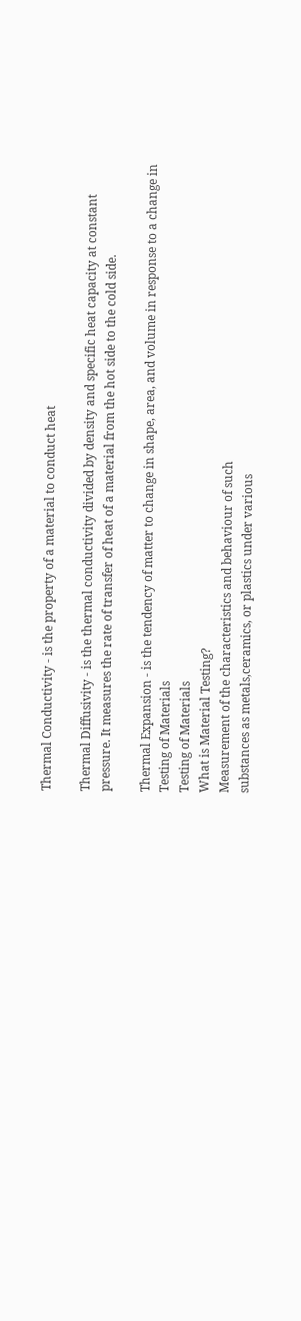Thermal Conductivity - is the property of a material to conduct heat

Thermal Diffusivity - is the thermal conductivity divided by density and specific heat capacity at constant
pressure. It measures the rate of transfer of heat of a material from the hot side to the cold side.

Thermal Expansion - is the tendency of matter to change in shape, area, and volume in response to a change in
Testing of Materials
Testing of Materials
What is Material Testing?
Measurement of the characteristics and behaviour of such
substances as metals,ceramics, or plastics under various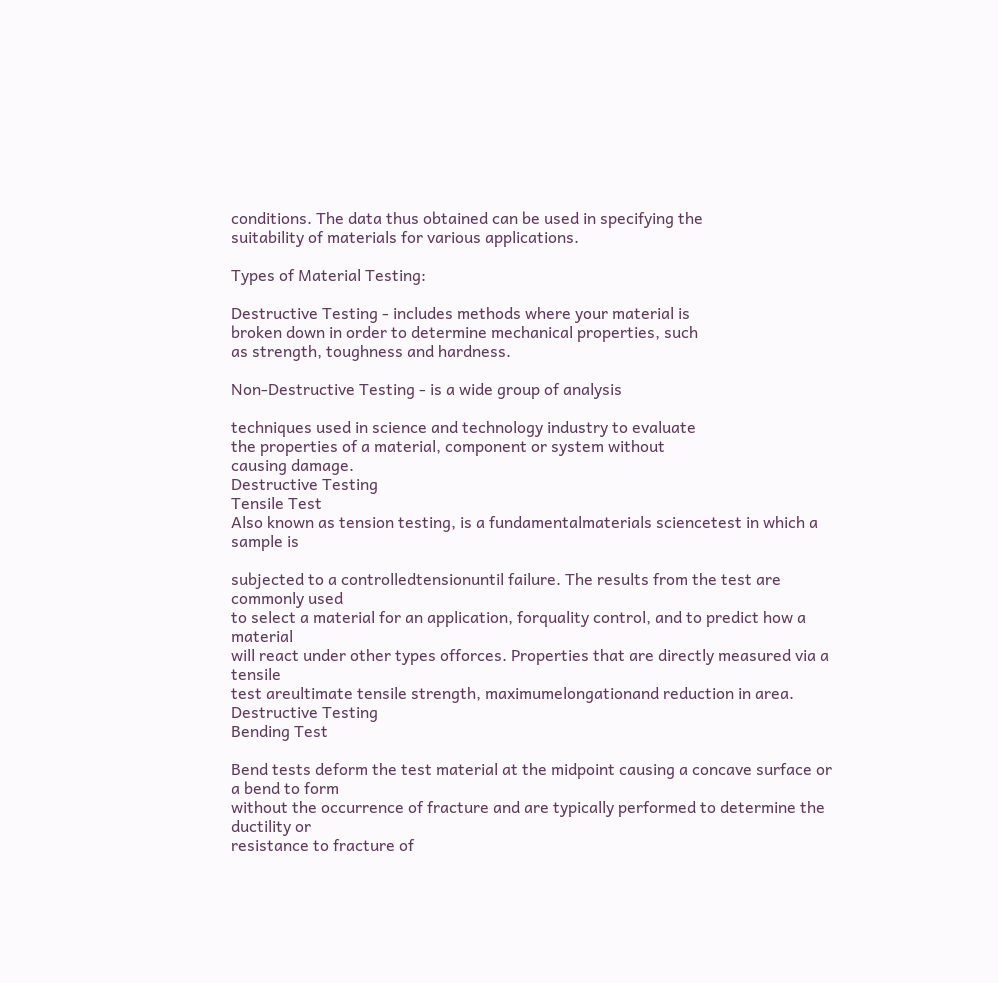conditions. The data thus obtained can be used in specifying the
suitability of materials for various applications.

Types of Material Testing:

Destructive Testing - includes methods where your material is
broken down in order to determine mechanical properties, such
as strength, toughness and hardness.

Non-Destructive Testing - is a wide group of analysis

techniques used in science and technology industry to evaluate
the properties of a material, component or system without
causing damage.
Destructive Testing
Tensile Test
Also known as tension testing, is a fundamentalmaterials sciencetest in which a sample is

subjected to a controlledtensionuntil failure. The results from the test are commonly used
to select a material for an application, forquality control, and to predict how a material
will react under other types offorces. Properties that are directly measured via a tensile
test areultimate tensile strength, maximumelongationand reduction in area.
Destructive Testing
Bending Test

Bend tests deform the test material at the midpoint causing a concave surface or a bend to form
without the occurrence of fracture and are typically performed to determine the ductility or
resistance to fracture of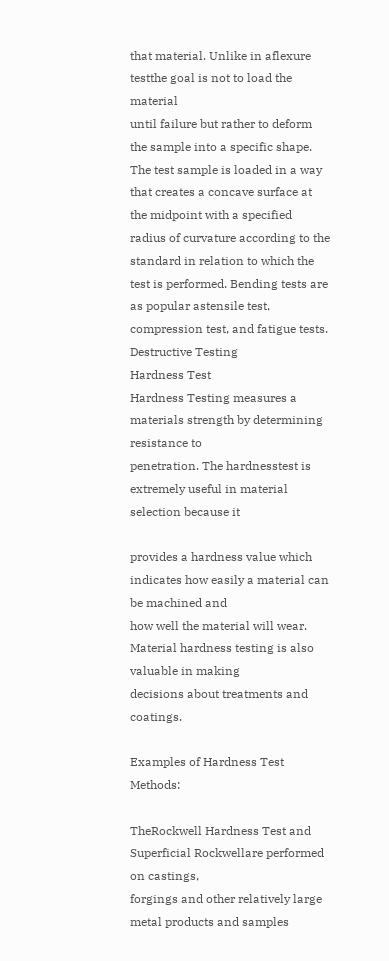that material. Unlike in aflexure testthe goal is not to load the material
until failure but rather to deform the sample into a specific shape. The test sample is loaded in a way
that creates a concave surface at the midpoint with a specified radius of curvature according to the
standard in relation to which the test is performed. Bending tests are as popular astensile test,
compression test, and fatigue tests.
Destructive Testing
Hardness Test
Hardness Testing measures a materials strength by determining resistance to
penetration. The hardnesstest is extremely useful in material selection because it

provides a hardness value which indicates how easily a material can be machined and
how well the material will wear. Material hardness testing is also valuable in making
decisions about treatments and coatings.

Examples of Hardness Test Methods:

TheRockwell Hardness Test and Superficial Rockwellare performed on castings,
forgings and other relatively large metal products and samples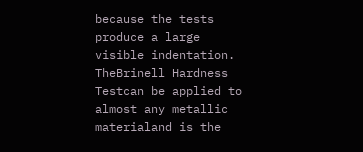because the tests
produce a large visible indentation.
TheBrinell Hardness Testcan be applied to almost any metallic materialand is the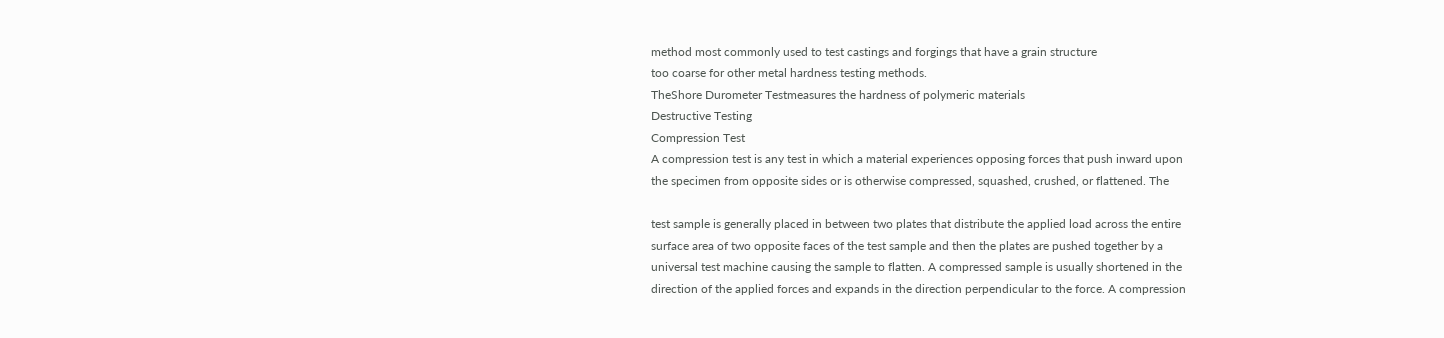method most commonly used to test castings and forgings that have a grain structure
too coarse for other metal hardness testing methods.
TheShore Durometer Testmeasures the hardness of polymeric materials
Destructive Testing
Compression Test
A compression test is any test in which a material experiences opposing forces that push inward upon
the specimen from opposite sides or is otherwise compressed, squashed, crushed, or flattened. The

test sample is generally placed in between two plates that distribute the applied load across the entire
surface area of two opposite faces of the test sample and then the plates are pushed together by a
universal test machine causing the sample to flatten. A compressed sample is usually shortened in the
direction of the applied forces and expands in the direction perpendicular to the force. A compression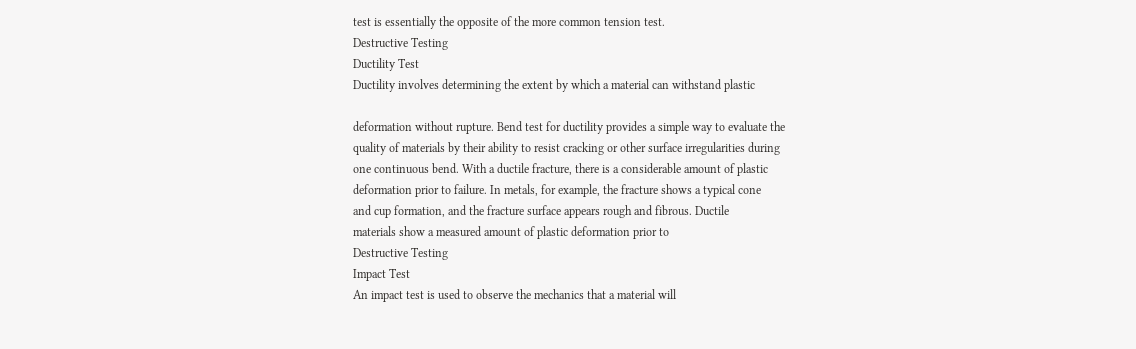test is essentially the opposite of the more common tension test.
Destructive Testing
Ductility Test
Ductility involves determining the extent by which a material can withstand plastic

deformation without rupture. Bend test for ductility provides a simple way to evaluate the
quality of materials by their ability to resist cracking or other surface irregularities during
one continuous bend. With a ductile fracture, there is a considerable amount of plastic
deformation prior to failure. In metals, for example, the fracture shows a typical cone
and cup formation, and the fracture surface appears rough and fibrous. Ductile
materials show a measured amount of plastic deformation prior to
Destructive Testing
Impact Test
An impact test is used to observe the mechanics that a material will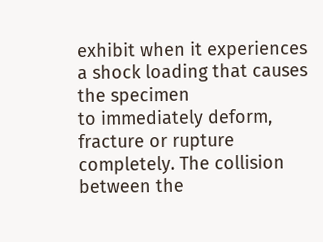exhibit when it experiences a shock loading that causes the specimen
to immediately deform, fracture or rupture completely. The collision
between the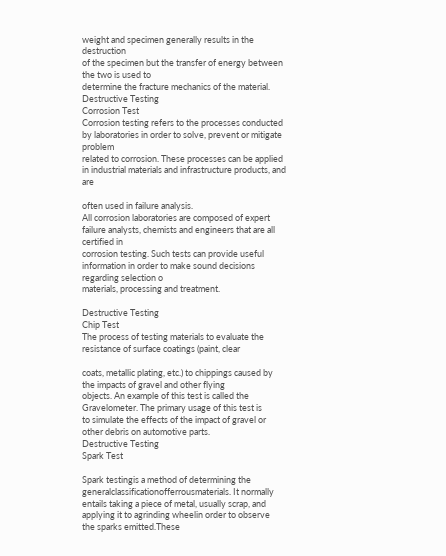weight and specimen generally results in the destruction
of the specimen but the transfer of energy between the two is used to
determine the fracture mechanics of the material.
Destructive Testing
Corrosion Test
Corrosion testing refers to the processes conducted by laboratories in order to solve, prevent or mitigate problem
related to corrosion. These processes can be applied in industrial materials and infrastructure products, and are

often used in failure analysis.
All corrosion laboratories are composed of expert failure analysts, chemists and engineers that are all certified in
corrosion testing. Such tests can provide useful information in order to make sound decisions regarding selection o
materials, processing and treatment.

Destructive Testing
Chip Test
The process of testing materials to evaluate the resistance of surface coatings (paint, clear

coats, metallic plating, etc.) to chippings caused by the impacts of gravel and other flying
objects. An example of this test is called the Gravelometer. The primary usage of this test is
to simulate the effects of the impact of gravel or other debris on automotive parts.
Destructive Testing
Spark Test

Spark testingis a method of determining the generalclassificationofferrousmaterials. It normally
entails taking a piece of metal, usually scrap, and applying it to agrinding wheelin order to observe
the sparks emitted.These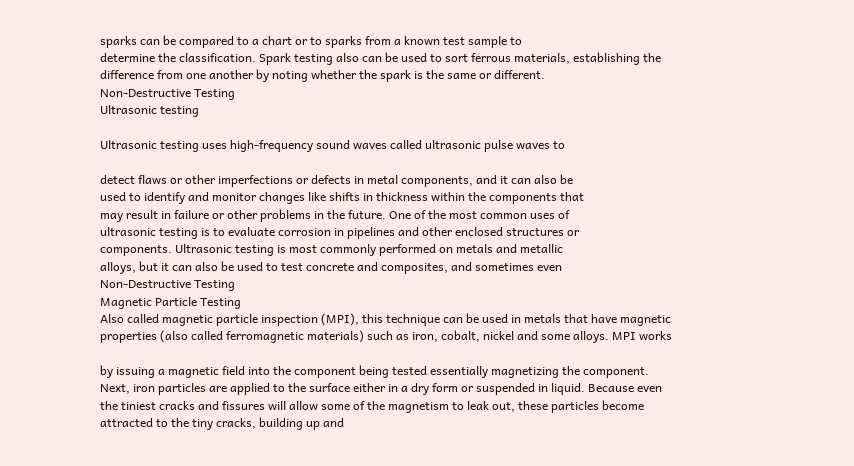sparks can be compared to a chart or to sparks from a known test sample to
determine the classification. Spark testing also can be used to sort ferrous materials, establishing the
difference from one another by noting whether the spark is the same or different.
Non-Destructive Testing
Ultrasonic testing

Ultrasonic testing uses high-frequency sound waves called ultrasonic pulse waves to

detect flaws or other imperfections or defects in metal components, and it can also be
used to identify and monitor changes like shifts in thickness within the components that
may result in failure or other problems in the future. One of the most common uses of
ultrasonic testing is to evaluate corrosion in pipelines and other enclosed structures or
components. Ultrasonic testing is most commonly performed on metals and metallic
alloys, but it can also be used to test concrete and composites, and sometimes even
Non-Destructive Testing
Magnetic Particle Testing
Also called magnetic particle inspection (MPI), this technique can be used in metals that have magnetic
properties (also called ferromagnetic materials) such as iron, cobalt, nickel and some alloys. MPI works

by issuing a magnetic field into the component being tested essentially magnetizing the component.
Next, iron particles are applied to the surface either in a dry form or suspended in liquid. Because even
the tiniest cracks and fissures will allow some of the magnetism to leak out, these particles become
attracted to the tiny cracks, building up and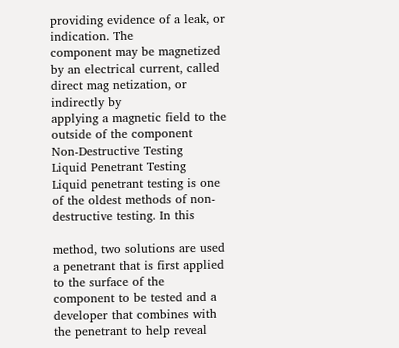providing evidence of a leak, or indication. The
component may be magnetized by an electrical current, called direct mag netization, or indirectly by
applying a magnetic field to the outside of the component
Non-Destructive Testing
Liquid Penetrant Testing
Liquid penetrant testing is one of the oldest methods of non-destructive testing. In this

method, two solutions are used a penetrant that is first applied to the surface of the
component to be tested and a developer that combines with the penetrant to help reveal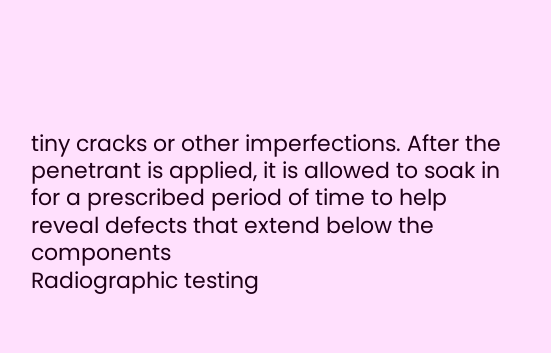tiny cracks or other imperfections. After the penetrant is applied, it is allowed to soak in
for a prescribed period of time to help reveal defects that extend below the components
Radiographic testing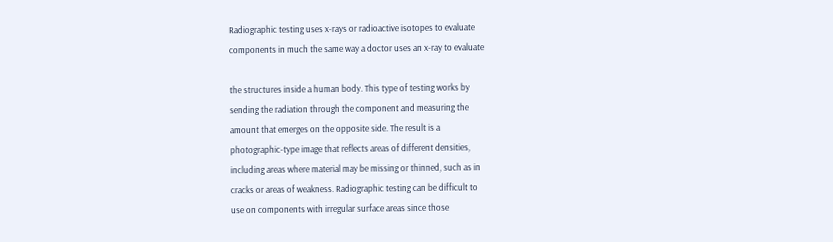Radiographic testing uses x-rays or radioactive isotopes to evaluate
components in much the same way a doctor uses an x-ray to evaluate

the structures inside a human body. This type of testing works by
sending the radiation through the component and measuring the
amount that emerges on the opposite side. The result is a
photographic-type image that reflects areas of different densities,
including areas where material may be missing or thinned, such as in
cracks or areas of weakness. Radiographic testing can be difficult to
use on components with irregular surface areas since those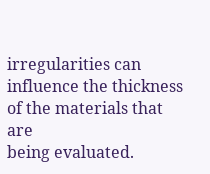irregularities can influence the thickness of the materials that are
being evaluated.